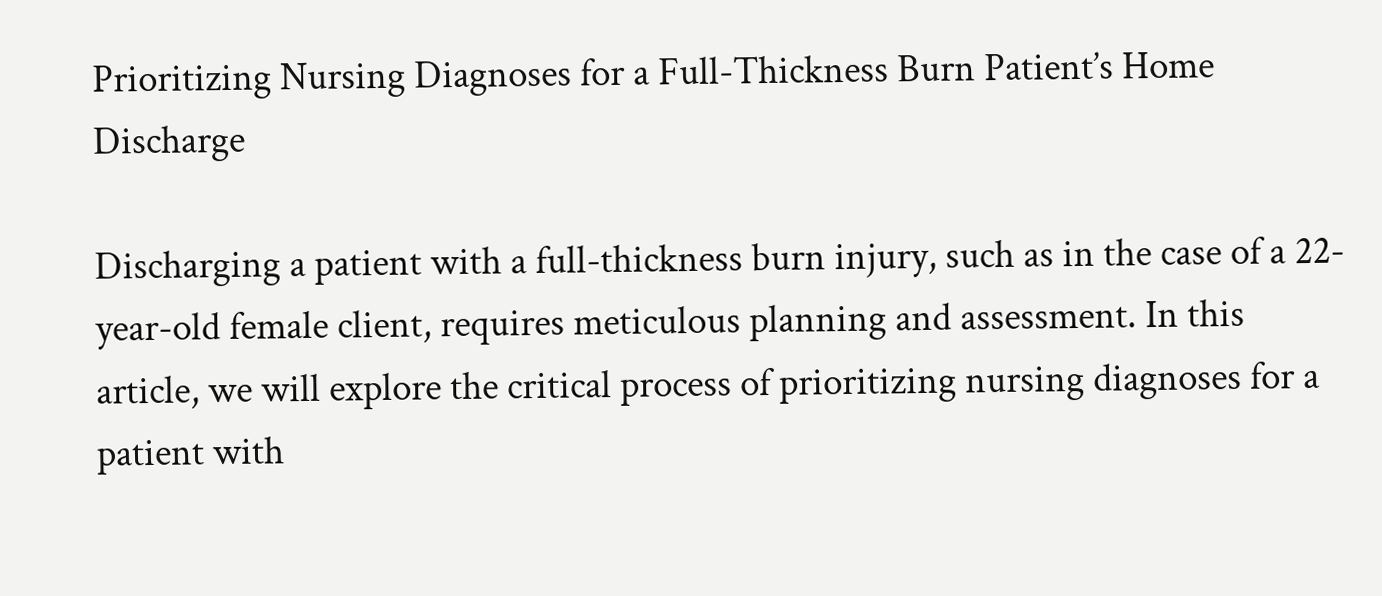Prioritizing Nursing Diagnoses for a Full-Thickness Burn Patient’s Home Discharge

Discharging a patient with a full-thickness burn injury, such as in the case of a 22-year-old female client, requires meticulous planning and assessment. In this article, we will explore the critical process of prioritizing nursing diagnoses for a patient with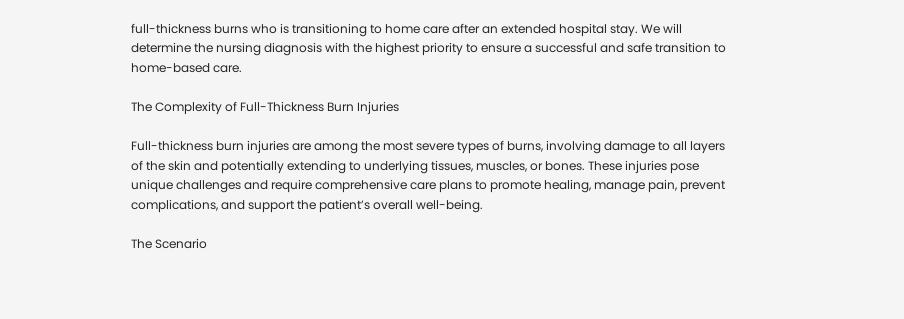full-thickness burns who is transitioning to home care after an extended hospital stay. We will determine the nursing diagnosis with the highest priority to ensure a successful and safe transition to home-based care.

The Complexity of Full-Thickness Burn Injuries

Full-thickness burn injuries are among the most severe types of burns, involving damage to all layers of the skin and potentially extending to underlying tissues, muscles, or bones. These injuries pose unique challenges and require comprehensive care plans to promote healing, manage pain, prevent complications, and support the patient’s overall well-being.

The Scenario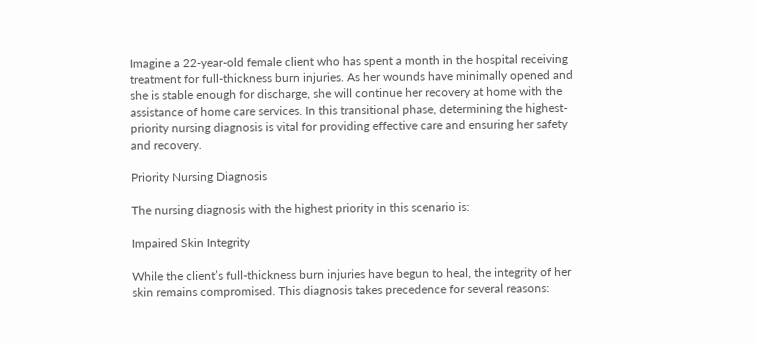Imagine a 22-year-old female client who has spent a month in the hospital receiving treatment for full-thickness burn injuries. As her wounds have minimally opened and she is stable enough for discharge, she will continue her recovery at home with the assistance of home care services. In this transitional phase, determining the highest-priority nursing diagnosis is vital for providing effective care and ensuring her safety and recovery.

Priority Nursing Diagnosis

The nursing diagnosis with the highest priority in this scenario is:

Impaired Skin Integrity

While the client’s full-thickness burn injuries have begun to heal, the integrity of her skin remains compromised. This diagnosis takes precedence for several reasons: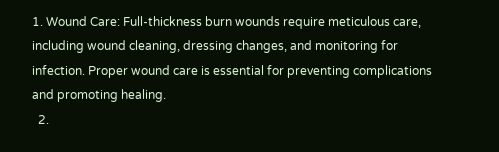1. Wound Care: Full-thickness burn wounds require meticulous care, including wound cleaning, dressing changes, and monitoring for infection. Proper wound care is essential for preventing complications and promoting healing.
  2.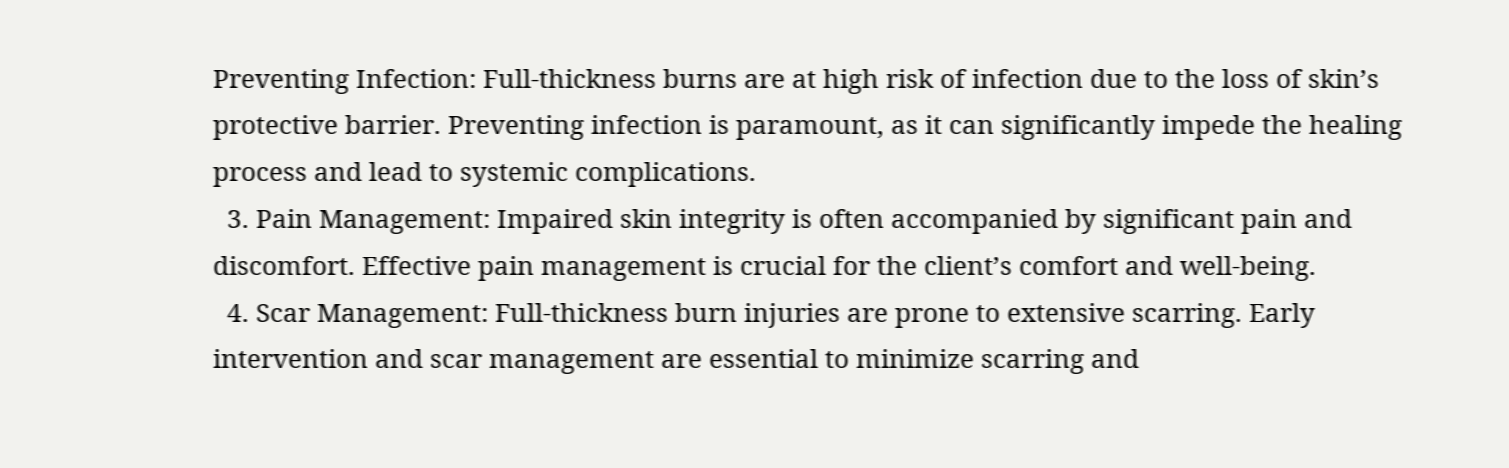Preventing Infection: Full-thickness burns are at high risk of infection due to the loss of skin’s protective barrier. Preventing infection is paramount, as it can significantly impede the healing process and lead to systemic complications.
  3. Pain Management: Impaired skin integrity is often accompanied by significant pain and discomfort. Effective pain management is crucial for the client’s comfort and well-being.
  4. Scar Management: Full-thickness burn injuries are prone to extensive scarring. Early intervention and scar management are essential to minimize scarring and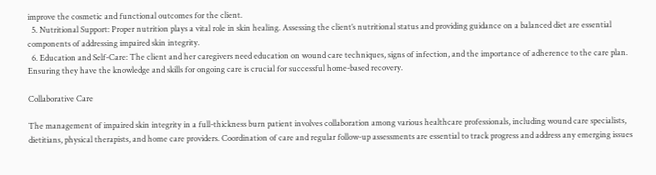improve the cosmetic and functional outcomes for the client.
  5. Nutritional Support: Proper nutrition plays a vital role in skin healing. Assessing the client’s nutritional status and providing guidance on a balanced diet are essential components of addressing impaired skin integrity.
  6. Education and Self-Care: The client and her caregivers need education on wound care techniques, signs of infection, and the importance of adherence to the care plan. Ensuring they have the knowledge and skills for ongoing care is crucial for successful home-based recovery.

Collaborative Care

The management of impaired skin integrity in a full-thickness burn patient involves collaboration among various healthcare professionals, including wound care specialists, dietitians, physical therapists, and home care providers. Coordination of care and regular follow-up assessments are essential to track progress and address any emerging issues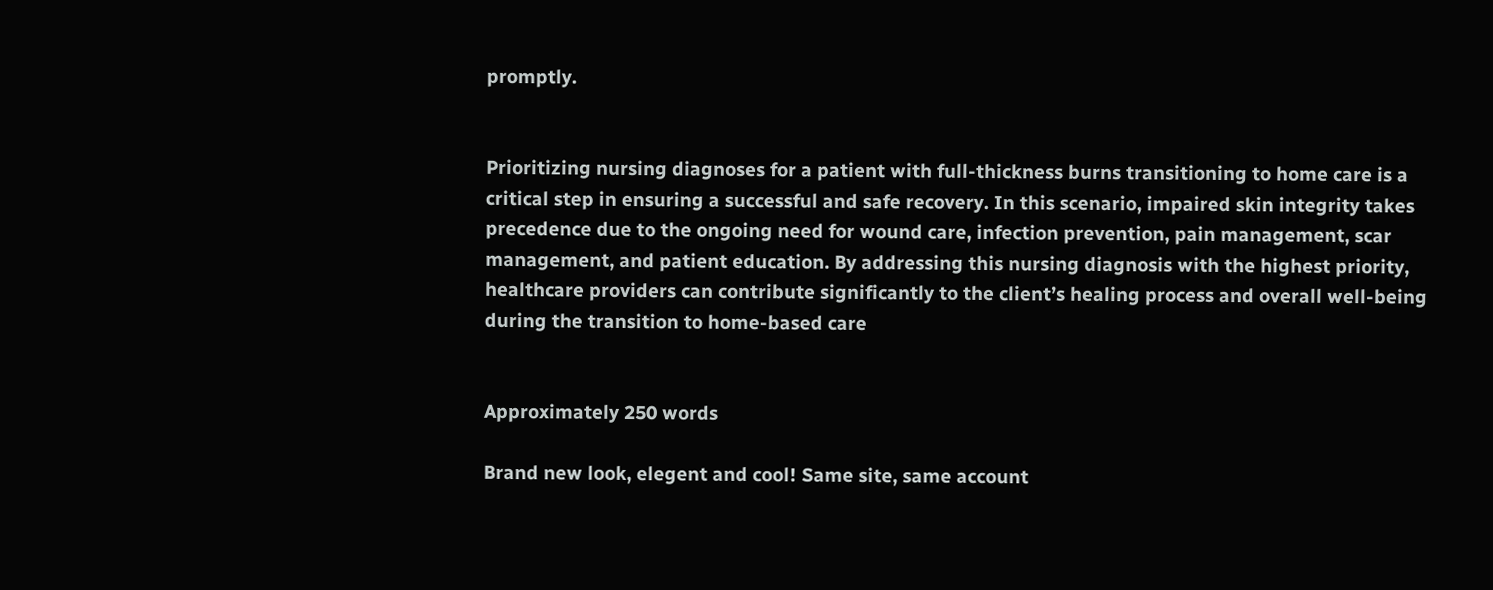promptly.


Prioritizing nursing diagnoses for a patient with full-thickness burns transitioning to home care is a critical step in ensuring a successful and safe recovery. In this scenario, impaired skin integrity takes precedence due to the ongoing need for wound care, infection prevention, pain management, scar management, and patient education. By addressing this nursing diagnosis with the highest priority, healthcare providers can contribute significantly to the client’s healing process and overall well-being during the transition to home-based care


Approximately 250 words

Brand new look, elegent and cool! Same site, same account